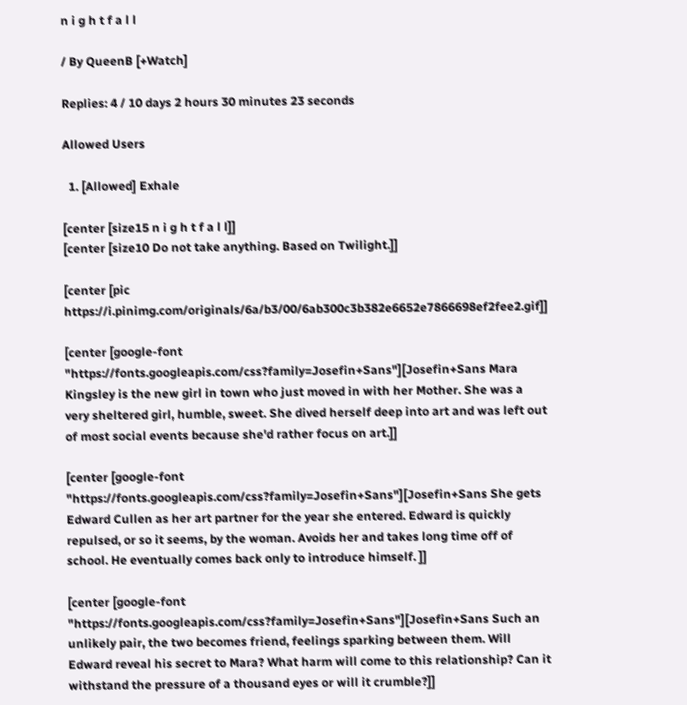n i g h t f a l l

/ By QueenB [+Watch]

Replies: 4 / 10 days 2 hours 30 minutes 23 seconds

Allowed Users

  1. [Allowed] Exhale

[center [size15 n i g h t f a l l]]
[center [size10 Do not take anything. Based on Twilight.]]

[center [pic https://i.pinimg.com/originals/6a/b3/00/6ab300c3b382e6652e7866698ef2fee2.gif]]

[center [google-font "https://fonts.googleapis.com/css?family=Josefin+Sans"][Josefin+Sans Mara Kingsley is the new girl in town who just moved in with her Mother. She was a very sheltered girl, humble, sweet. She dived herself deep into art and was left out of most social events because she'd rather focus on art.]]

[center [google-font "https://fonts.googleapis.com/css?family=Josefin+Sans"][Josefin+Sans She gets Edward Cullen as her art partner for the year she entered. Edward is quickly repulsed, or so it seems, by the woman. Avoids her and takes long time off of school. He eventually comes back only to introduce himself. ]]

[center [google-font "https://fonts.googleapis.com/css?family=Josefin+Sans"][Josefin+Sans Such an unlikely pair, the two becomes friend, feelings sparking between them. Will Edward reveal his secret to Mara? What harm will come to this relationship? Can it withstand the pressure of a thousand eyes or will it crumble?]]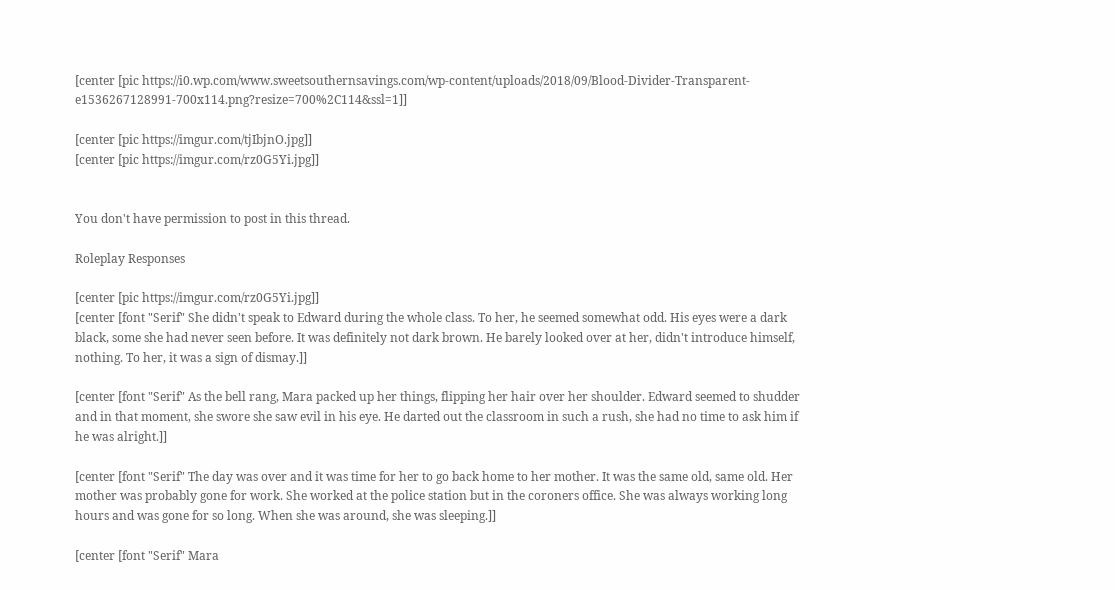[center [pic https://i0.wp.com/www.sweetsouthernsavings.com/wp-content/uploads/2018/09/Blood-Divider-Transparent-e1536267128991-700x114.png?resize=700%2C114&ssl=1]]

[center [pic https://imgur.com/tjIbjnO.jpg]]
[center [pic https://imgur.com/rz0G5Yi.jpg]]


You don't have permission to post in this thread.

Roleplay Responses

[center [pic https://imgur.com/rz0G5Yi.jpg]]
[center [font "Serif" She didn't speak to Edward during the whole class. To her, he seemed somewhat odd. His eyes were a dark black, some she had never seen before. It was definitely not dark brown. He barely looked over at her, didn't introduce himself, nothing. To her, it was a sign of dismay.]]

[center [font "Serif" As the bell rang, Mara packed up her things, flipping her hair over her shoulder. Edward seemed to shudder and in that moment, she swore she saw evil in his eye. He darted out the classroom in such a rush, she had no time to ask him if he was alright.]]

[center [font "Serif" The day was over and it was time for her to go back home to her mother. It was the same old, same old. Her mother was probably gone for work. She worked at the police station but in the coroners office. She was always working long hours and was gone for so long. When she was around, she was sleeping.]]

[center [font "Serif" Mara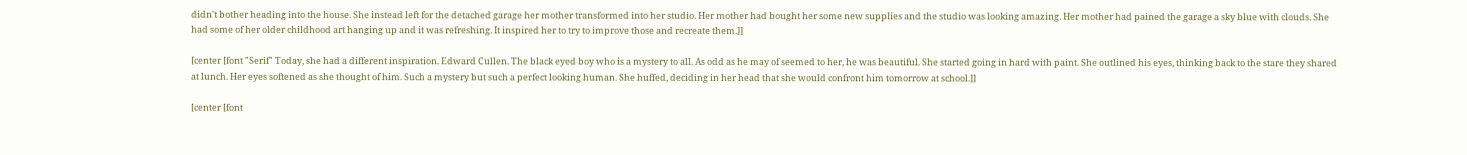didn't bother heading into the house. She instead left for the detached garage her mother transformed into her studio. Her mother had bought her some new supplies and the studio was looking amazing. Her mother had pained the garage a sky blue with clouds. She had some of her older childhood art hanging up and it was refreshing. It inspired her to try to improve those and recreate them.]]

[center [font "Serif" Today, she had a different inspiration. Edward Cullen. The black eyed boy who is a mystery to all. As odd as he may of seemed to her, he was beautiful. She started going in hard with paint. She outlined his eyes, thinking back to the stare they shared at lunch. Her eyes softened as she thought of him. Such a mystery but such a perfect looking human. She huffed, deciding in her head that she would confront him tomorrow at school.]]

[center [font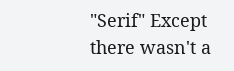"Serif" Except there wasn't a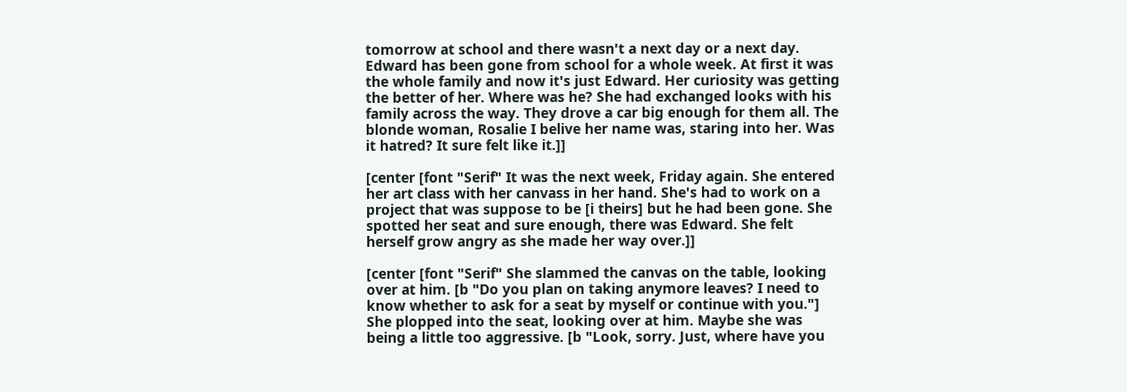tomorrow at school and there wasn't a next day or a next day. Edward has been gone from school for a whole week. At first it was the whole family and now it's just Edward. Her curiosity was getting the better of her. Where was he? She had exchanged looks with his family across the way. They drove a car big enough for them all. The blonde woman, Rosalie I belive her name was, staring into her. Was it hatred? It sure felt like it.]]

[center [font "Serif" It was the next week, Friday again. She entered her art class with her canvass in her hand. She's had to work on a project that was suppose to be [i theirs] but he had been gone. She spotted her seat and sure enough, there was Edward. She felt herself grow angry as she made her way over.]]

[center [font "Serif" She slammed the canvas on the table, looking over at him. [b "Do you plan on taking anymore leaves? I need to know whether to ask for a seat by myself or continue with you."] She plopped into the seat, looking over at him. Maybe she was being a little too aggressive. [b "Look, sorry. Just, where have you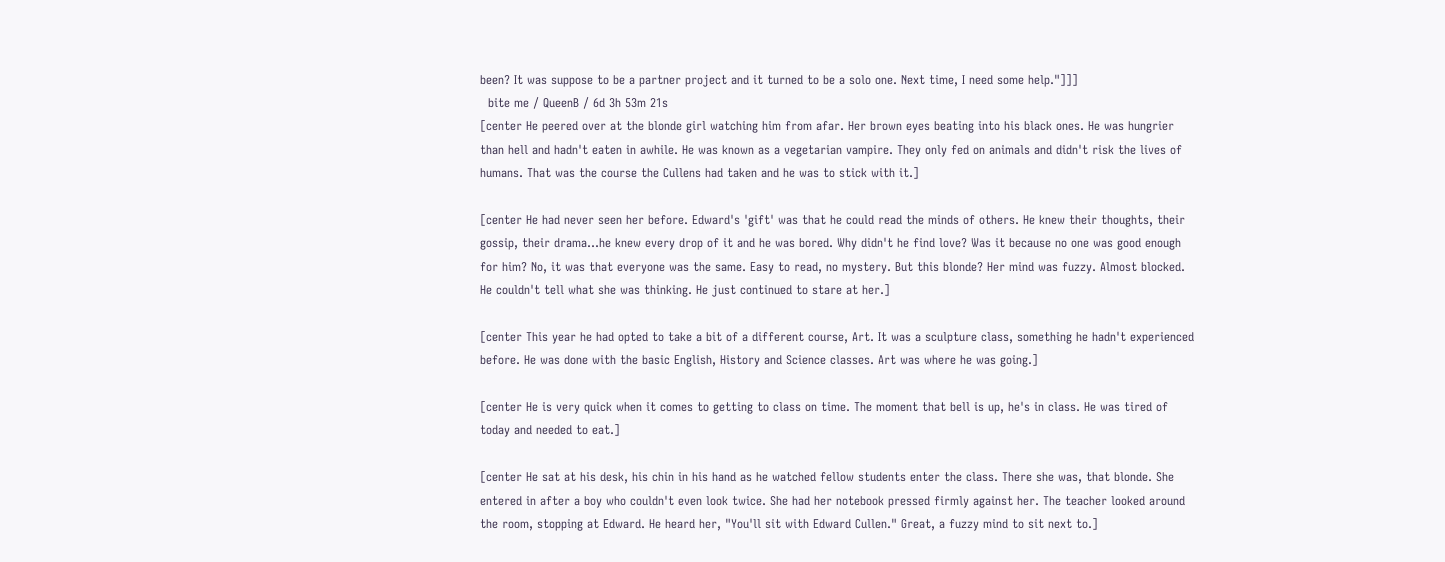been? It was suppose to be a partner project and it turned to be a solo one. Next time, I need some help."]]]
  bite me / QueenB / 6d 3h 53m 21s
[center He peered over at the blonde girl watching him from afar. Her brown eyes beating into his black ones. He was hungrier than hell and hadn't eaten in awhile. He was known as a vegetarian vampire. They only fed on animals and didn't risk the lives of humans. That was the course the Cullens had taken and he was to stick with it.]

[center He had never seen her before. Edward's 'gift' was that he could read the minds of others. He knew their thoughts, their gossip, their drama...he knew every drop of it and he was bored. Why didn't he find love? Was it because no one was good enough for him? No, it was that everyone was the same. Easy to read, no mystery. But this blonde? Her mind was fuzzy. Almost blocked. He couldn't tell what she was thinking. He just continued to stare at her.]

[center This year he had opted to take a bit of a different course, Art. It was a sculpture class, something he hadn't experienced before. He was done with the basic English, History and Science classes. Art was where he was going.]

[center He is very quick when it comes to getting to class on time. The moment that bell is up, he's in class. He was tired of today and needed to eat.]

[center He sat at his desk, his chin in his hand as he watched fellow students enter the class. There she was, that blonde. She entered in after a boy who couldn't even look twice. She had her notebook pressed firmly against her. The teacher looked around the room, stopping at Edward. He heard her, "You'll sit with Edward Cullen." Great, a fuzzy mind to sit next to.]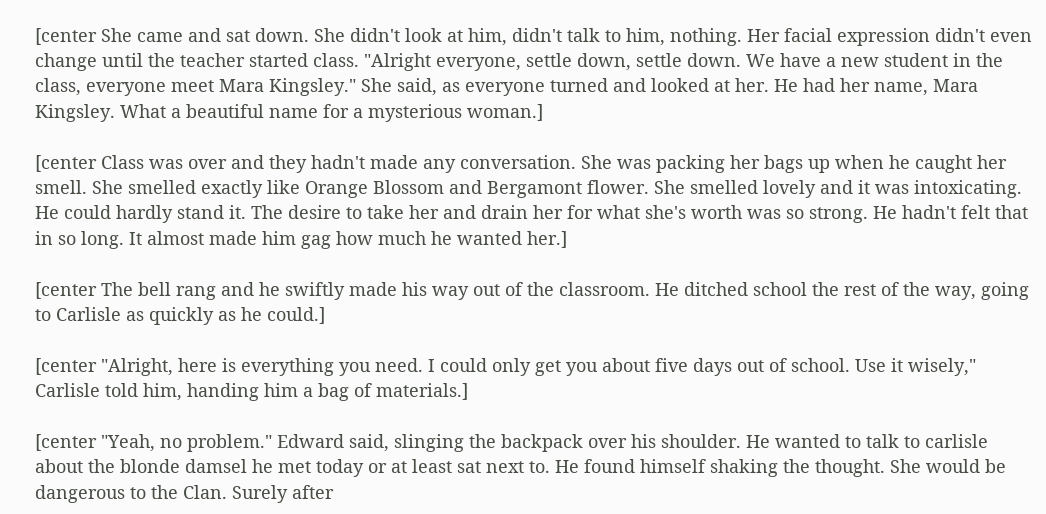[center She came and sat down. She didn't look at him, didn't talk to him, nothing. Her facial expression didn't even change until the teacher started class. "Alright everyone, settle down, settle down. We have a new student in the class, everyone meet Mara Kingsley." She said, as everyone turned and looked at her. He had her name, Mara Kingsley. What a beautiful name for a mysterious woman.]

[center Class was over and they hadn't made any conversation. She was packing her bags up when he caught her smell. She smelled exactly like Orange Blossom and Bergamont flower. She smelled lovely and it was intoxicating. He could hardly stand it. The desire to take her and drain her for what she's worth was so strong. He hadn't felt that in so long. It almost made him gag how much he wanted her.]

[center The bell rang and he swiftly made his way out of the classroom. He ditched school the rest of the way, going to Carlisle as quickly as he could.]

[center "Alright, here is everything you need. I could only get you about five days out of school. Use it wisely," Carlisle told him, handing him a bag of materials.]

[center "Yeah, no problem." Edward said, slinging the backpack over his shoulder. He wanted to talk to carlisle about the blonde damsel he met today or at least sat next to. He found himself shaking the thought. She would be dangerous to the Clan. Surely after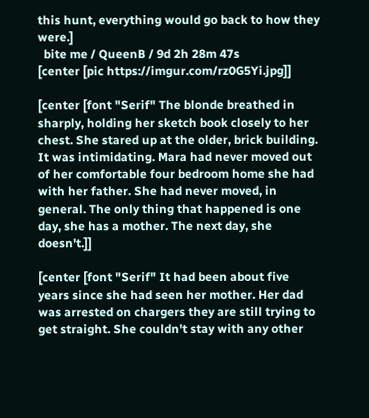this hunt, everything would go back to how they were.]
  bite me / QueenB / 9d 2h 28m 47s
[center [pic https://imgur.com/rz0G5Yi.jpg]]

[center [font "Serif" The blonde breathed in sharply, holding her sketch book closely to her chest. She stared up at the older, brick building. It was intimidating. Mara had never moved out of her comfortable four bedroom home she had with her father. She had never moved, in general. The only thing that happened is one day, she has a mother. The next day, she doesn't.]]

[center [font "Serif" It had been about five years since she had seen her mother. Her dad was arrested on chargers they are still trying to get straight. She couldn't stay with any other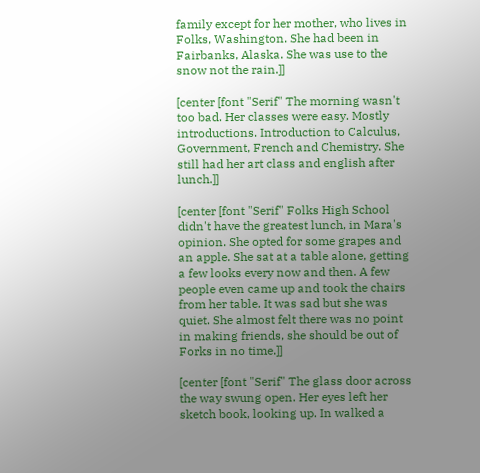family except for her mother, who lives in Folks, Washington. She had been in Fairbanks, Alaska. She was use to the snow not the rain.]]

[center [font "Serif" The morning wasn't too bad. Her classes were easy. Mostly introductions. Introduction to Calculus, Government, French and Chemistry. She still had her art class and english after lunch.]]

[center [font "Serif" Folks High School didn't have the greatest lunch, in Mara's opinion. She opted for some grapes and an apple. She sat at a table alone, getting a few looks every now and then. A few people even came up and took the chairs from her table. It was sad but she was quiet. She almost felt there was no point in making friends, she should be out of Forks in no time.]]

[center [font "Serif" The glass door across the way swung open. Her eyes left her sketch book, looking up. In walked a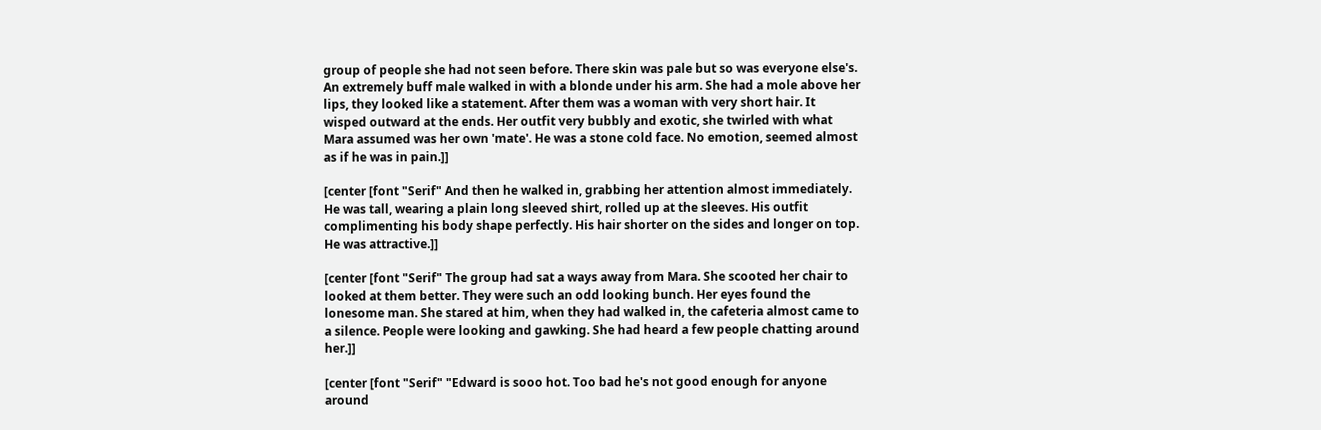group of people she had not seen before. There skin was pale but so was everyone else's. An extremely buff male walked in with a blonde under his arm. She had a mole above her lips, they looked like a statement. After them was a woman with very short hair. It wisped outward at the ends. Her outfit very bubbly and exotic, she twirled with what Mara assumed was her own 'mate'. He was a stone cold face. No emotion, seemed almost as if he was in pain.]]

[center [font "Serif" And then he walked in, grabbing her attention almost immediately. He was tall, wearing a plain long sleeved shirt, rolled up at the sleeves. His outfit complimenting his body shape perfectly. His hair shorter on the sides and longer on top. He was attractive.]]

[center [font "Serif" The group had sat a ways away from Mara. She scooted her chair to looked at them better. They were such an odd looking bunch. Her eyes found the lonesome man. She stared at him, when they had walked in, the cafeteria almost came to a silence. People were looking and gawking. She had heard a few people chatting around her.]]

[center [font "Serif" "Edward is sooo hot. Too bad he's not good enough for anyone around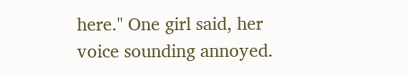here." One girl said, her voice sounding annoyed.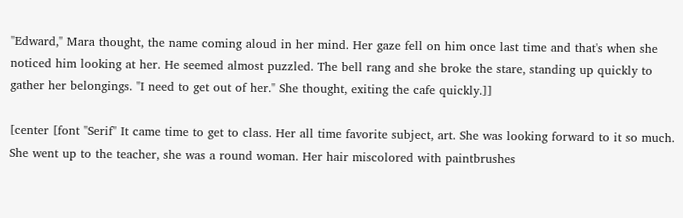"Edward," Mara thought, the name coming aloud in her mind. Her gaze fell on him once last time and that's when she noticed him looking at her. He seemed almost puzzled. The bell rang and she broke the stare, standing up quickly to gather her belongings. "I need to get out of her." She thought, exiting the cafe quickly.]]

[center [font "Serif" It came time to get to class. Her all time favorite subject, art. She was looking forward to it so much. She went up to the teacher, she was a round woman. Her hair miscolored with paintbrushes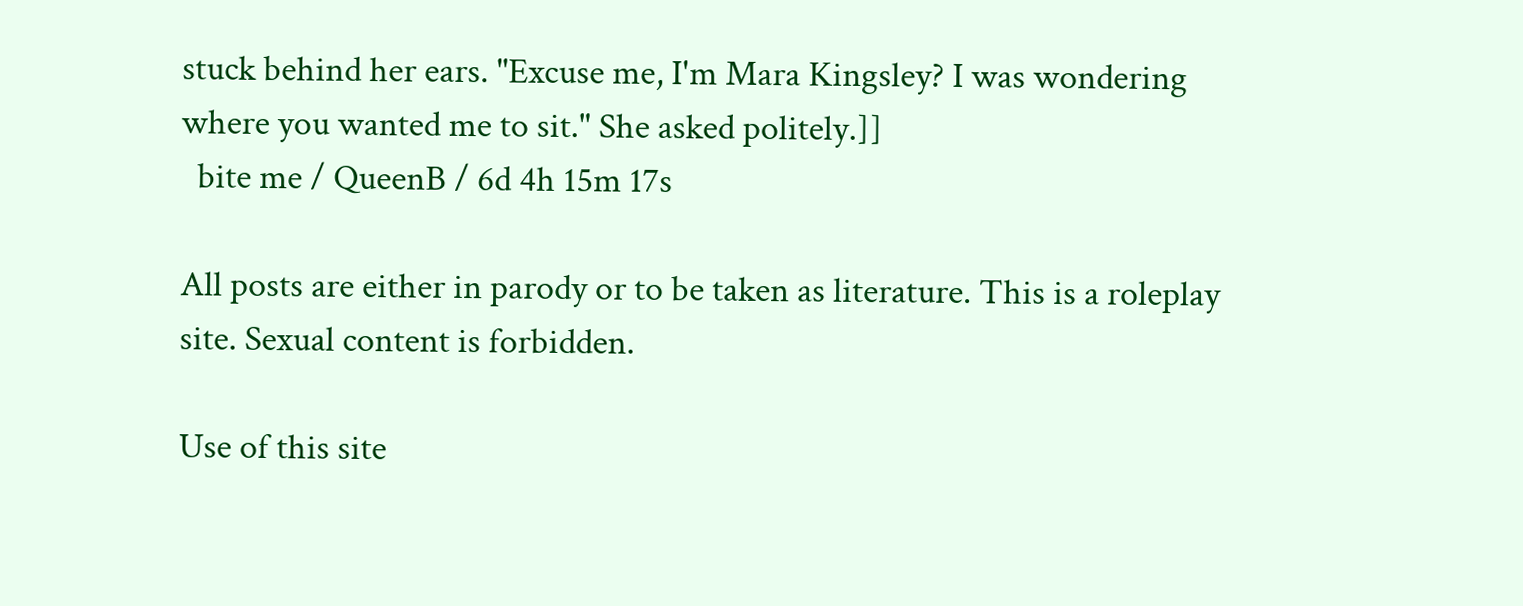stuck behind her ears. "Excuse me, I'm Mara Kingsley? I was wondering where you wanted me to sit." She asked politely.]]
  bite me / QueenB / 6d 4h 15m 17s

All posts are either in parody or to be taken as literature. This is a roleplay site. Sexual content is forbidden.

Use of this site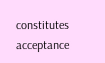constitutes acceptance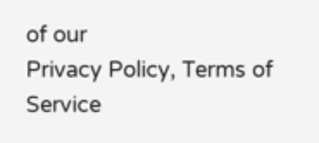of our
Privacy Policy, Terms of Service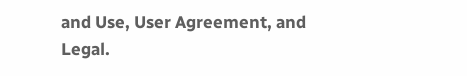and Use, User Agreement, and Legal.